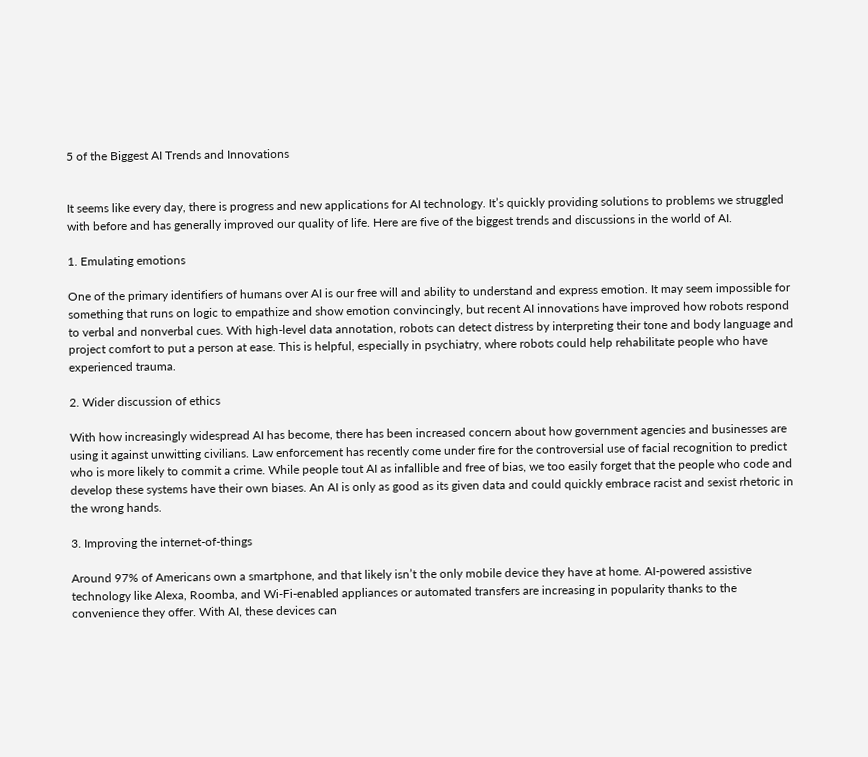5 of the Biggest AI Trends and Innovations


It seems like every day, there is progress and new applications for AI technology. It’s quickly providing solutions to problems we struggled with before and has generally improved our quality of life. Here are five of the biggest trends and discussions in the world of AI.

1. Emulating emotions

One of the primary identifiers of humans over AI is our free will and ability to understand and express emotion. It may seem impossible for something that runs on logic to empathize and show emotion convincingly, but recent AI innovations have improved how robots respond to verbal and nonverbal cues. With high-level data annotation, robots can detect distress by interpreting their tone and body language and project comfort to put a person at ease. This is helpful, especially in psychiatry, where robots could help rehabilitate people who have experienced trauma.

2. Wider discussion of ethics

With how increasingly widespread AI has become, there has been increased concern about how government agencies and businesses are using it against unwitting civilians. Law enforcement has recently come under fire for the controversial use of facial recognition to predict who is more likely to commit a crime. While people tout AI as infallible and free of bias, we too easily forget that the people who code and develop these systems have their own biases. An AI is only as good as its given data and could quickly embrace racist and sexist rhetoric in the wrong hands.

3. Improving the internet-of-things

Around 97% of Americans own a smartphone, and that likely isn’t the only mobile device they have at home. AI-powered assistive technology like Alexa, Roomba, and Wi-Fi-enabled appliances or automated transfers are increasing in popularity thanks to the convenience they offer. With AI, these devices can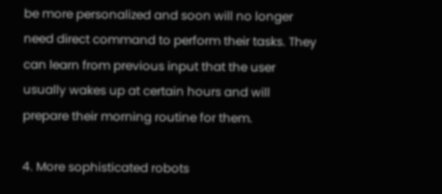be more personalized and soon will no longer need direct command to perform their tasks. They can learn from previous input that the user usually wakes up at certain hours and will prepare their morning routine for them.

4. More sophisticated robots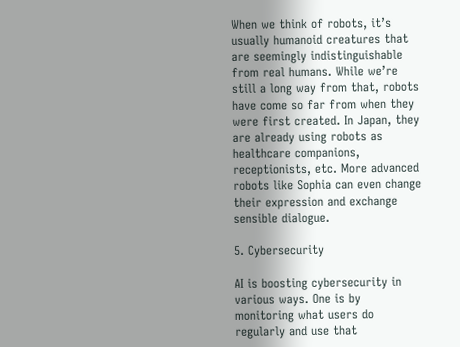When we think of robots, it’s usually humanoid creatures that are seemingly indistinguishable from real humans. While we’re still a long way from that, robots have come so far from when they were first created. In Japan, they are already using robots as healthcare companions, receptionists, etc. More advanced robots like Sophia can even change their expression and exchange sensible dialogue.

5. Cybersecurity

AI is boosting cybersecurity in various ways. One is by monitoring what users do regularly and use that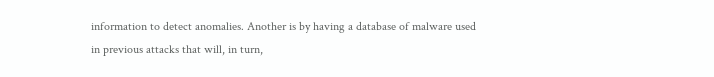information to detect anomalies. Another is by having a database of malware used in previous attacks that will, in turn,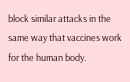block similar attacks in the same way that vaccines work for the human body.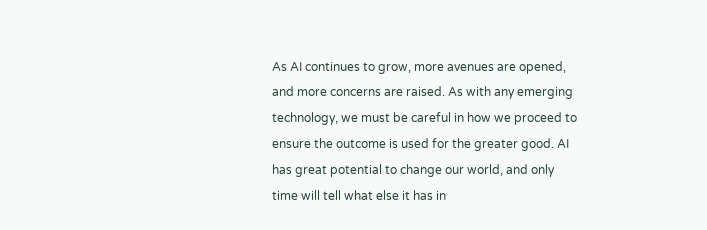As AI continues to grow, more avenues are opened, and more concerns are raised. As with any emerging technology, we must be careful in how we proceed to ensure the outcome is used for the greater good. AI has great potential to change our world, and only time will tell what else it has in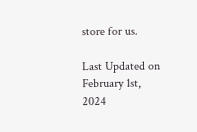store for us.

Last Updated on February 1st, 2024